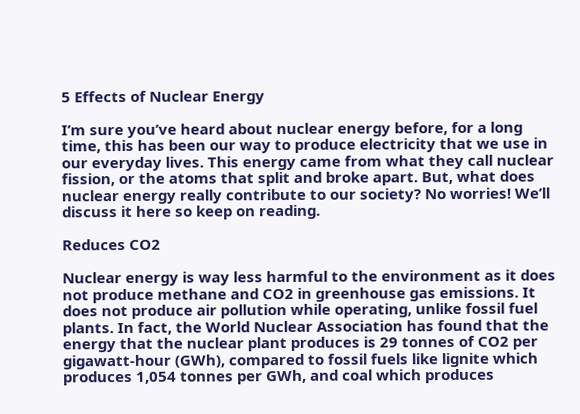5 Effects of Nuclear Energy

I’m sure you’ve heard about nuclear energy before, for a long time, this has been our way to produce electricity that we use in our everyday lives. This energy came from what they call nuclear fission, or the atoms that split and broke apart. But, what does nuclear energy really contribute to our society? No worries! We’ll discuss it here so keep on reading.

Reduces CO2

Nuclear energy is way less harmful to the environment as it does not produce methane and CO2 in greenhouse gas emissions. It does not produce air pollution while operating, unlike fossil fuel plants. In fact, the World Nuclear Association has found that the energy that the nuclear plant produces is 29 tonnes of CO2 per gigawatt-hour (GWh), compared to fossil fuels like lignite which produces 1,054 tonnes per GWh, and coal which produces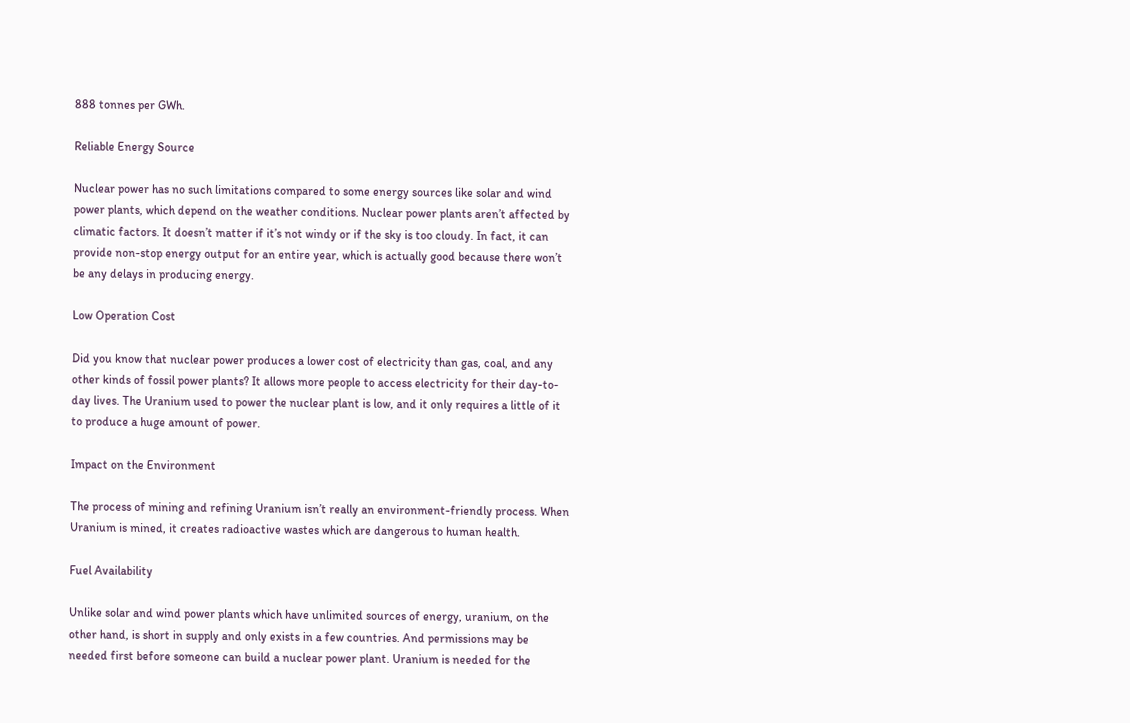888 tonnes per GWh.

Reliable Energy Source

Nuclear power has no such limitations compared to some energy sources like solar and wind power plants, which depend on the weather conditions. Nuclear power plants aren’t affected by climatic factors. It doesn’t matter if it’s not windy or if the sky is too cloudy. In fact, it can provide non-stop energy output for an entire year, which is actually good because there won’t be any delays in producing energy.

Low Operation Cost

Did you know that nuclear power produces a lower cost of electricity than gas, coal, and any other kinds of fossil power plants? It allows more people to access electricity for their day-to-day lives. The Uranium used to power the nuclear plant is low, and it only requires a little of it to produce a huge amount of power.

Impact on the Environment

The process of mining and refining Uranium isn’t really an environment-friendly process. When Uranium is mined, it creates radioactive wastes which are dangerous to human health.

Fuel Availability

Unlike solar and wind power plants which have unlimited sources of energy, uranium, on the other hand, is short in supply and only exists in a few countries. And permissions may be needed first before someone can build a nuclear power plant. Uranium is needed for the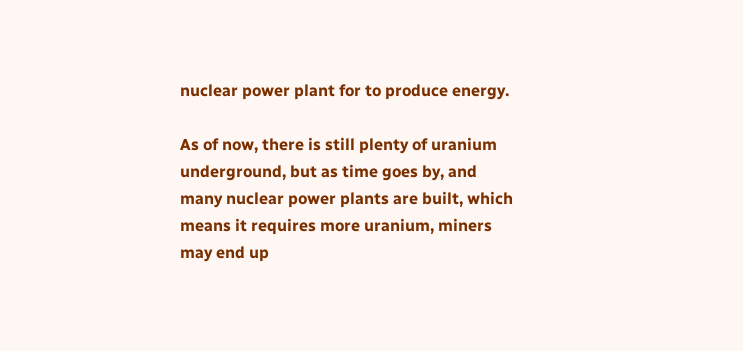nuclear power plant for to produce energy.

As of now, there is still plenty of uranium underground, but as time goes by, and many nuclear power plants are built, which means it requires more uranium, miners may end up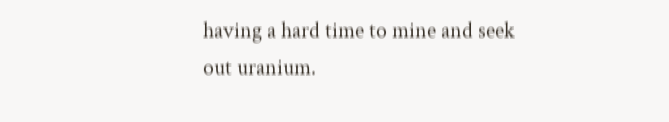having a hard time to mine and seek out uranium.